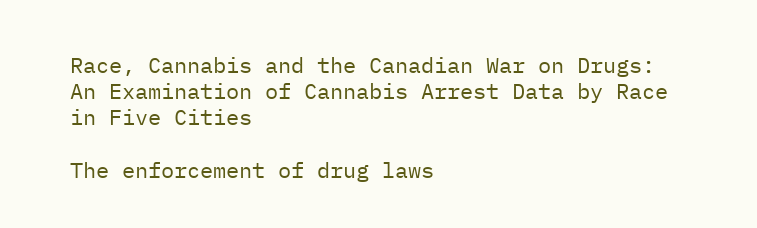Race, Cannabis and the Canadian War on Drugs: An Examination of Cannabis Arrest Data by Race in Five Cities

The enforcement of drug laws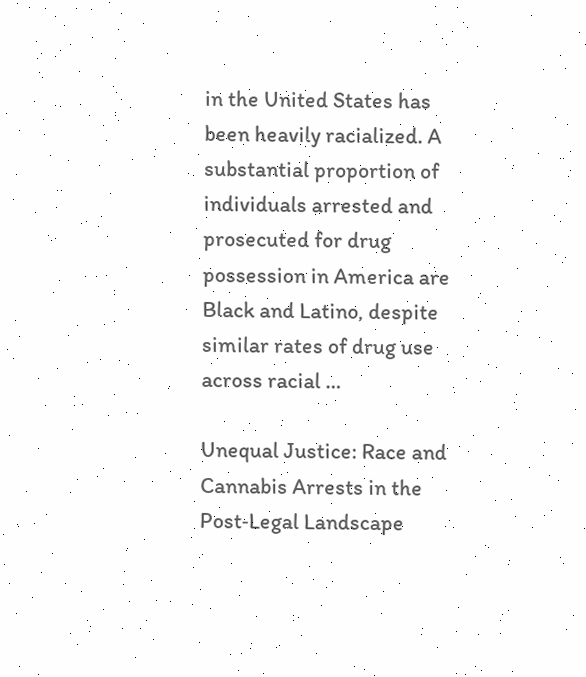in the United States has been heavily racialized. A substantial proportion of individuals arrested and prosecuted for drug possession in America are Black and Latino, despite similar rates of drug use across racial …

Unequal Justice: Race and Cannabis Arrests in the Post‐Legal Landscape